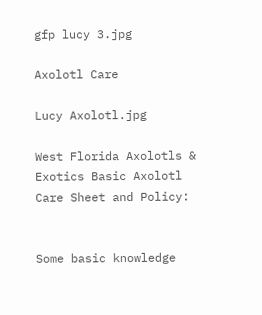gfp lucy 3.jpg

Axolotl Care

Lucy Axolotl.jpg

West Florida Axolotls & Exotics Basic Axolotl Care Sheet and Policy:


Some basic knowledge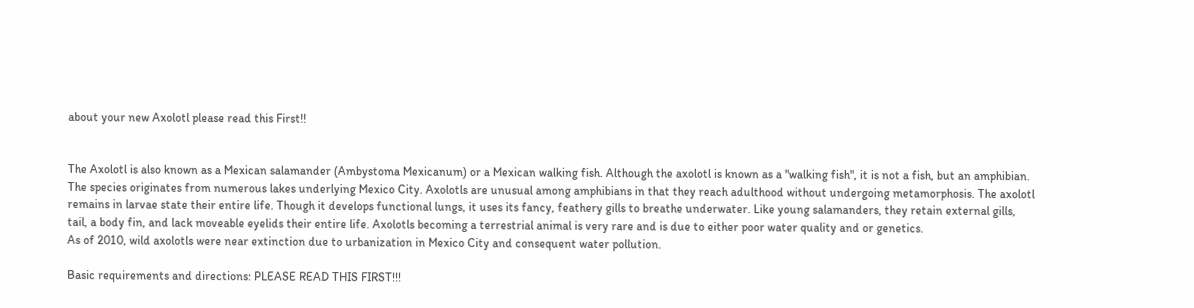about your new Axolotl please read this First!!


The Axolotl is also known as a Mexican salamander (Ambystoma Mexicanum) or a Mexican walking fish. Although the axolotl is known as a "walking fish", it is not a fish, but an amphibian. The species originates from numerous lakes underlying Mexico City. Axolotls are unusual among amphibians in that they reach adulthood without undergoing metamorphosis. The axolotl remains in larvae state their entire life. Though it develops functional lungs, it uses its fancy, feathery gills to breathe underwater. Like young salamanders, they retain external gills, tail, a body fin, and lack moveable eyelids their entire life. Axolotls becoming a terrestrial animal is very rare and is due to either poor water quality and or genetics.
As of 2010, wild axolotls were near extinction due to urbanization in Mexico City and consequent water pollution.

Basic requirements and directions: PLEASE READ THIS FIRST!!!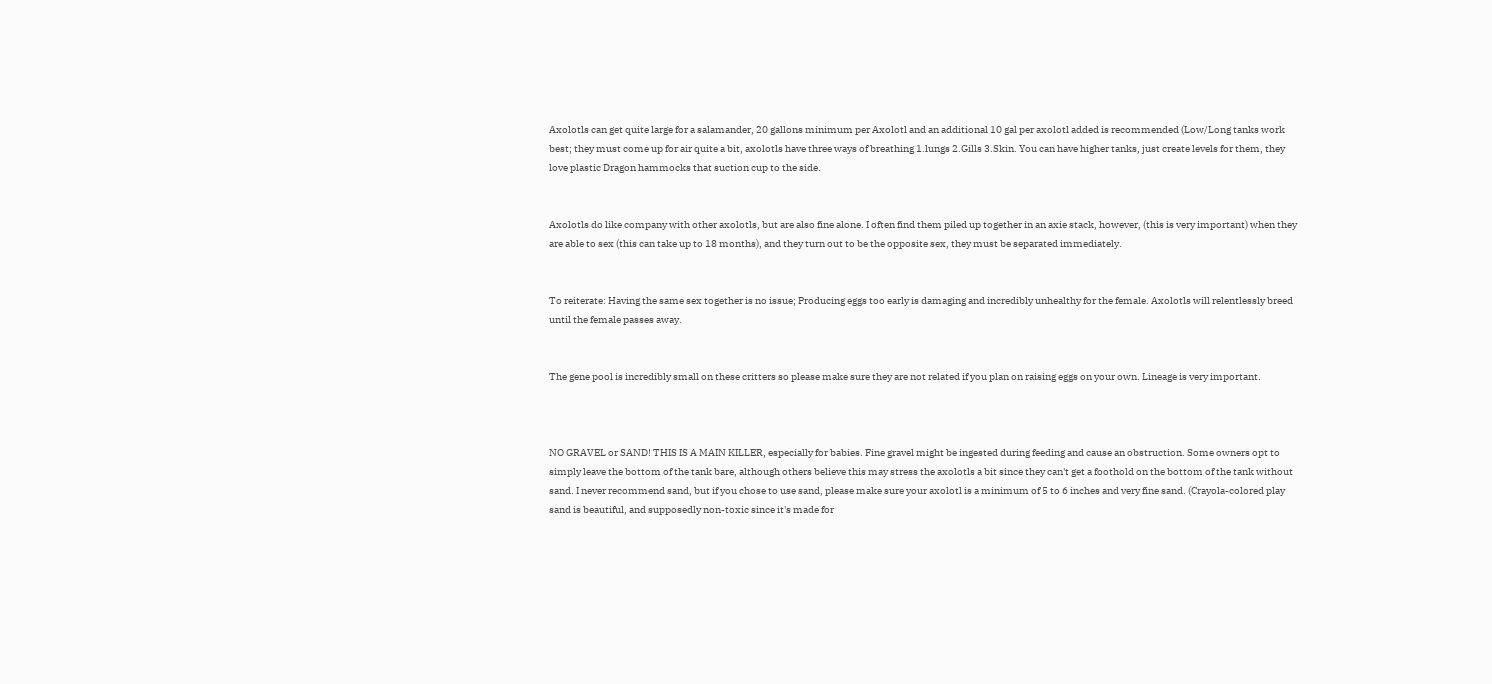Axolotls can get quite large for a salamander, 20 gallons minimum per Axolotl and an additional 10 gal per axolotl added is recommended (Low/Long tanks work best; they must come up for air quite a bit, axolotls have three ways of breathing 1.lungs 2.Gills 3.Skin. You can have higher tanks, just create levels for them, they love plastic Dragon hammocks that suction cup to the side.


Axolotls do like company with other axolotls, but are also fine alone. I often find them piled up together in an axie stack, however, (this is very important) when they are able to sex (this can take up to 18 months), and they turn out to be the opposite sex, they must be separated immediately.


To reiterate: Having the same sex together is no issue; Producing eggs too early is damaging and incredibly unhealthy for the female. Axolotls will relentlessly breed until the female passes away.


The gene pool is incredibly small on these critters so please make sure they are not related if you plan on raising eggs on your own. Lineage is very important.



NO GRAVEL or SAND! THIS IS A MAIN KILLER, especially for babies. Fine gravel might be ingested during feeding and cause an obstruction. Some owners opt to simply leave the bottom of the tank bare, although others believe this may stress the axolotls a bit since they can't get a foothold on the bottom of the tank without sand. I never recommend sand, but if you chose to use sand, please make sure your axolotl is a minimum of 5 to 6 inches and very fine sand. (Crayola-colored play sand is beautiful, and supposedly non-toxic since it's made for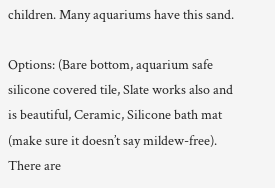children. Many aquariums have this sand.

Options: (Bare bottom, aquarium safe silicone covered tile, Slate works also and is beautiful, Ceramic, Silicone bath mat (make sure it doesn’t say mildew-free). There are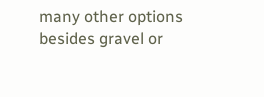many other options besides gravel or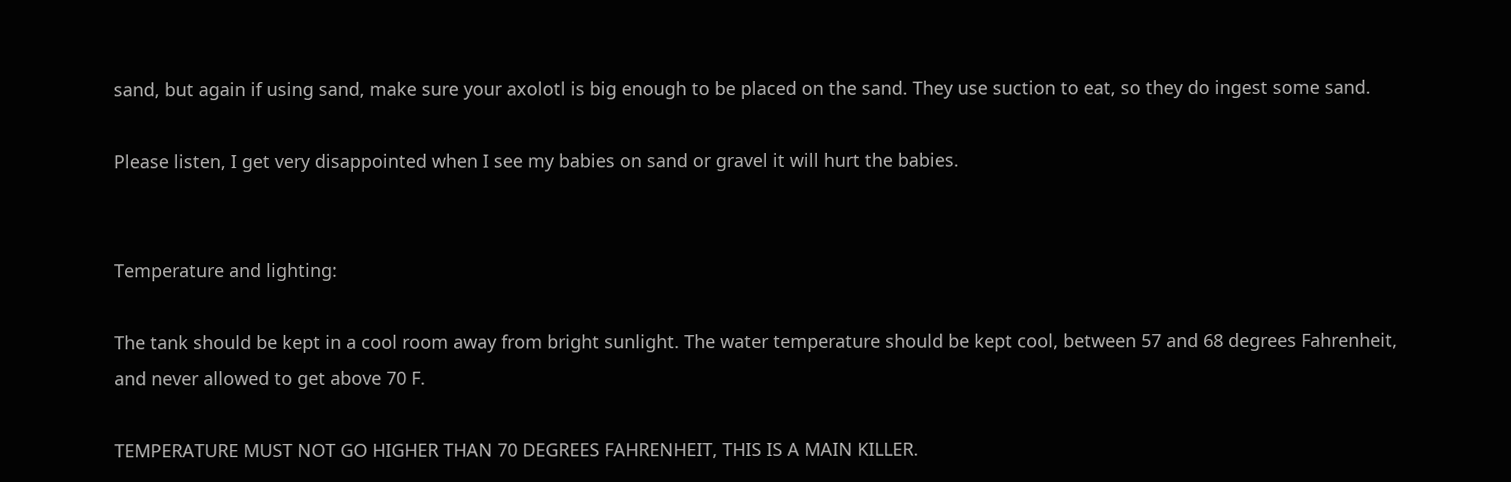sand, but again if using sand, make sure your axolotl is big enough to be placed on the sand. They use suction to eat, so they do ingest some sand.

Please listen, I get very disappointed when I see my babies on sand or gravel it will hurt the babies.


Temperature and lighting:

The tank should be kept in a cool room away from bright sunlight. The water temperature should be kept cool, between 57 and 68 degrees Fahrenheit, and never allowed to get above 70 F.

TEMPERATURE MUST NOT GO HIGHER THAN 70 DEGREES FAHRENHEIT, THIS IS A MAIN KILLER.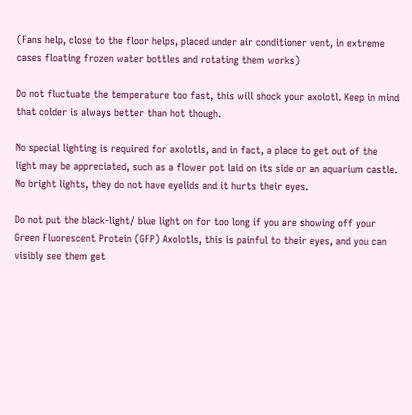(Fans help, close to the floor helps, placed under air conditioner vent, in extreme cases floating frozen water bottles and rotating them works)

Do not fluctuate the temperature too fast, this will shock your axolotl. Keep in mind that colder is always better than hot though.

No special lighting is required for axolotls, and in fact, a place to get out of the light may be appreciated, such as a flower pot laid on its side or an aquarium castle. No bright lights, they do not have eyelids and it hurts their eyes.

Do not put the black-light/ blue light on for too long if you are showing off your Green Fluorescent Protein (GFP) Axolotls, this is painful to their eyes, and you can visibly see them get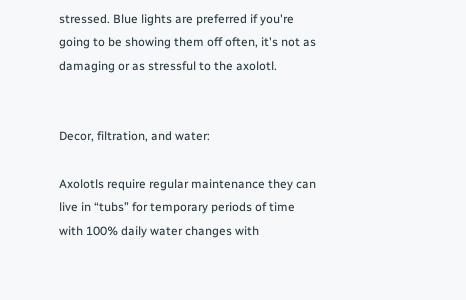stressed. Blue lights are preferred if you're going to be showing them off often, it's not as damaging or as stressful to the axolotl.


Decor, filtration, and water:

Axolotls require regular maintenance they can live in “tubs” for temporary periods of time with 100% daily water changes with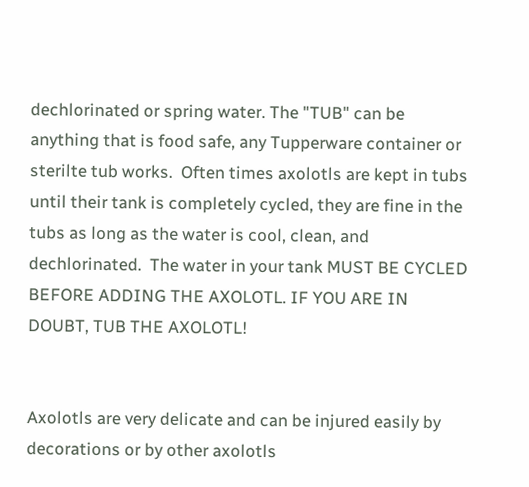dechlorinated or spring water. The "TUB" can be anything that is food safe, any Tupperware container or sterilte tub works.  Often times axolotls are kept in tubs until their tank is completely cycled, they are fine in the tubs as long as the water is cool, clean, and dechlorinated.  The water in your tank MUST BE CYCLED BEFORE ADDING THE AXOLOTL. IF YOU ARE IN DOUBT, TUB THE AXOLOTL!


Axolotls are very delicate and can be injured easily by decorations or by other axolotls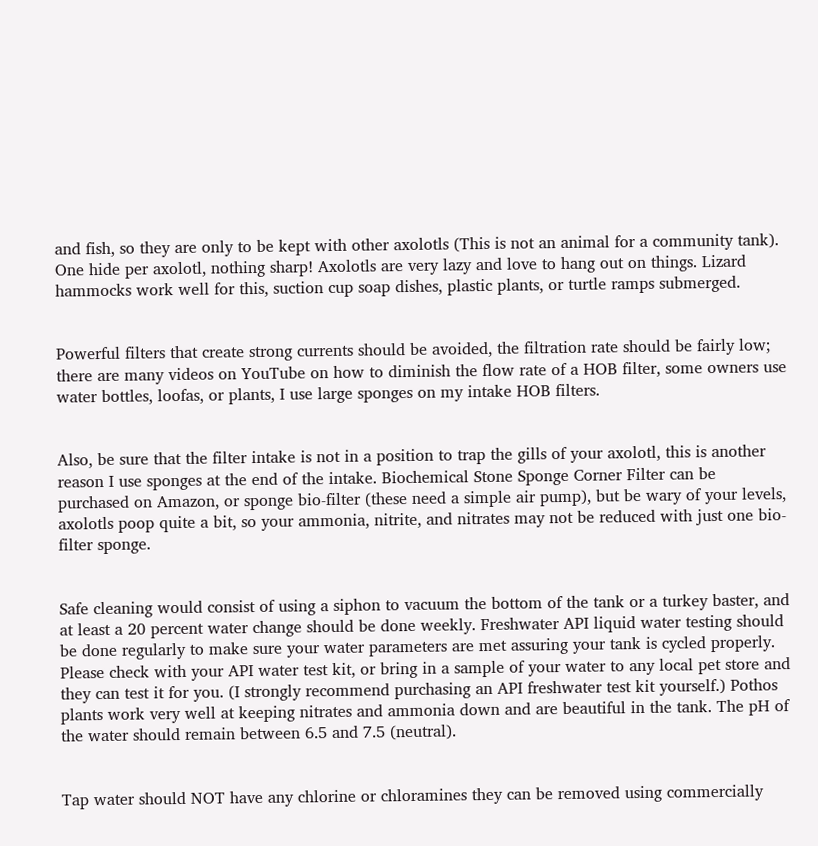and fish, so they are only to be kept with other axolotls (This is not an animal for a community tank). One hide per axolotl, nothing sharp! Axolotls are very lazy and love to hang out on things. Lizard hammocks work well for this, suction cup soap dishes, plastic plants, or turtle ramps submerged.


Powerful filters that create strong currents should be avoided, the filtration rate should be fairly low; there are many videos on YouTube on how to diminish the flow rate of a HOB filter, some owners use water bottles, loofas, or plants, I use large sponges on my intake HOB filters.


Also, be sure that the filter intake is not in a position to trap the gills of your axolotl, this is another reason I use sponges at the end of the intake. Biochemical Stone Sponge Corner Filter can be purchased on Amazon, or sponge bio-filter (these need a simple air pump), but be wary of your levels, axolotls poop quite a bit, so your ammonia, nitrite, and nitrates may not be reduced with just one bio-filter sponge.


Safe cleaning would consist of using a siphon to vacuum the bottom of the tank or a turkey baster, and at least a 20 percent water change should be done weekly. Freshwater API liquid water testing should be done regularly to make sure your water parameters are met assuring your tank is cycled properly. Please check with your API water test kit, or bring in a sample of your water to any local pet store and they can test it for you. (I strongly recommend purchasing an API freshwater test kit yourself.) Pothos plants work very well at keeping nitrates and ammonia down and are beautiful in the tank. The pH of the water should remain between 6.5 and 7.5 (neutral).


Tap water should NOT have any chlorine or chloramines they can be removed using commercially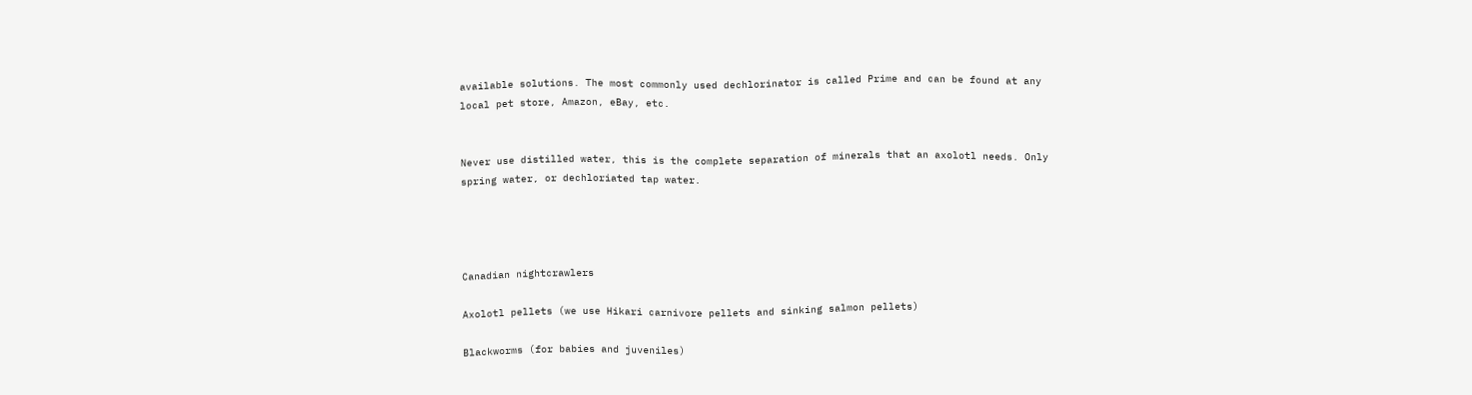available solutions. The most commonly used dechlorinator is called Prime and can be found at any local pet store, Amazon, eBay, etc.


Never use distilled water, this is the complete separation of minerals that an axolotl needs. Only spring water, or dechloriated tap water.




Canadian nightcrawlers

Axolotl pellets (we use Hikari carnivore pellets and sinking salmon pellets)

Blackworms (for babies and juveniles)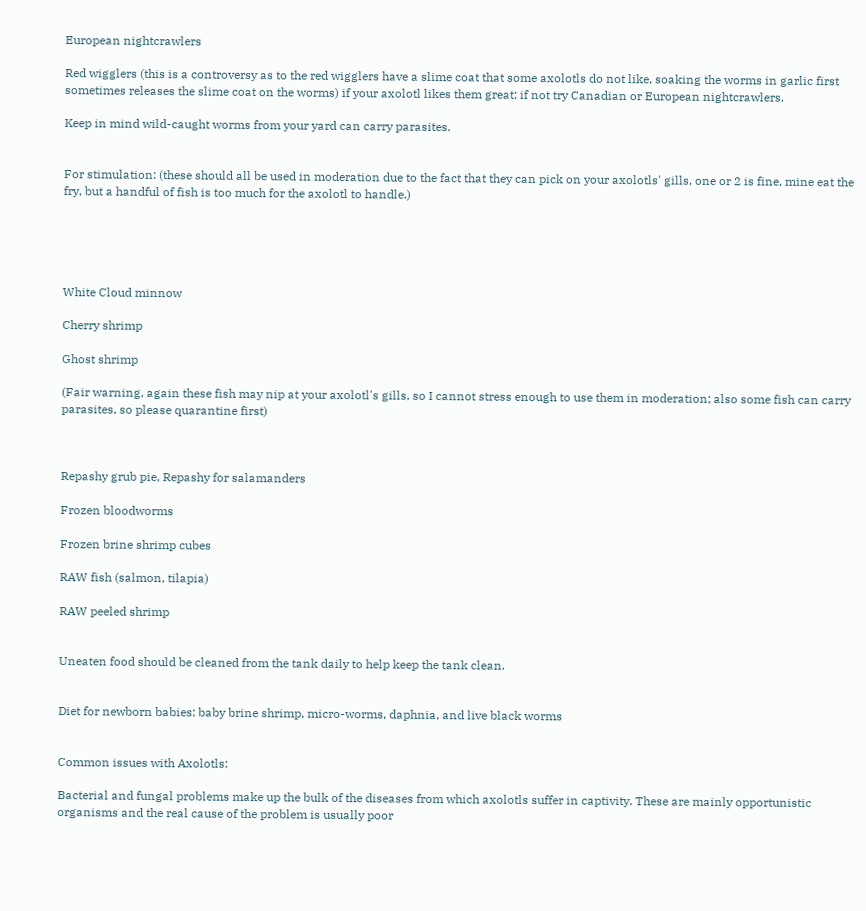European nightcrawlers

Red wigglers (this is a controversy as to the red wigglers have a slime coat that some axolotls do not like, soaking the worms in garlic first sometimes releases the slime coat on the worms) if your axolotl likes them great; if not try Canadian or European nightcrawlers.

Keep in mind wild-caught worms from your yard can carry parasites.


For stimulation: (these should all be used in moderation due to the fact that they can pick on your axolotls' gills, one or 2 is fine, mine eat the fry, but a handful of fish is too much for the axolotl to handle.)





White Cloud minnow

Cherry shrimp

Ghost shrimp

(Fair warning, again these fish may nip at your axolotl's gills, so I cannot stress enough to use them in moderation; also some fish can carry parasites, so please quarantine first)



Repashy grub pie, Repashy for salamanders

Frozen bloodworms

Frozen brine shrimp cubes

RAW fish (salmon, tilapia)

RAW peeled shrimp


Uneaten food should be cleaned from the tank daily to help keep the tank clean.


Diet for newborn babies: baby brine shrimp, micro-worms, daphnia, and live black worms


Common issues with Axolotls:

Bacterial and fungal problems make up the bulk of the diseases from which axolotls suffer in captivity. These are mainly opportunistic organisms and the real cause of the problem is usually poor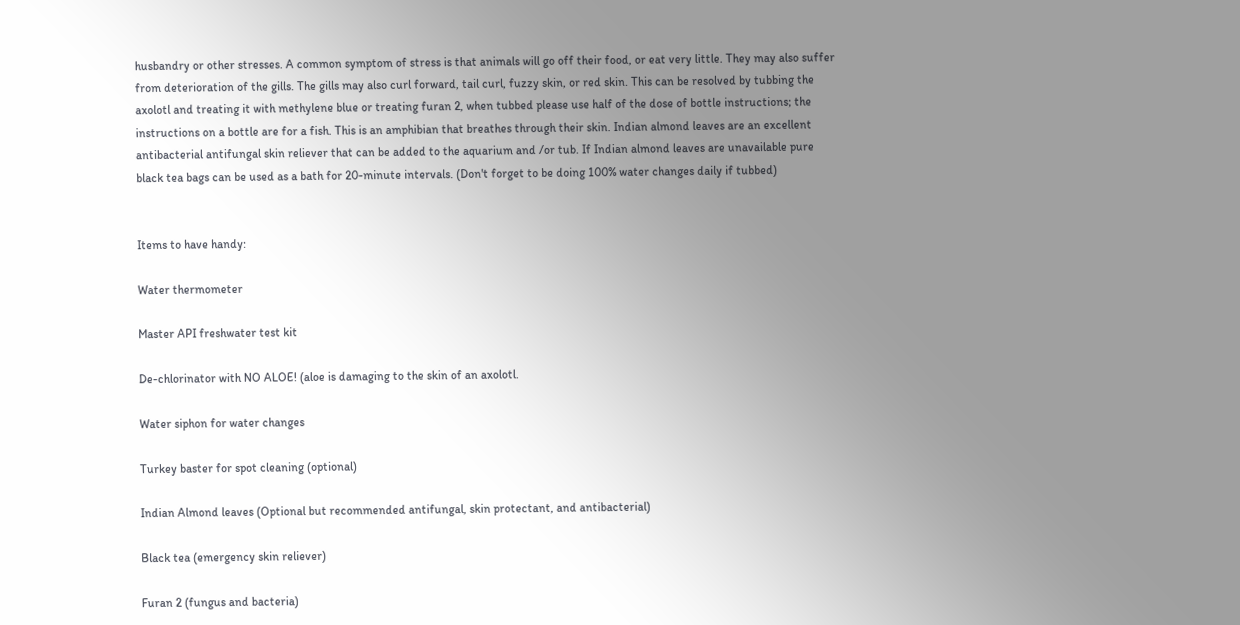husbandry or other stresses. A common symptom of stress is that animals will go off their food, or eat very little. They may also suffer from deterioration of the gills. The gills may also curl forward, tail curl, fuzzy skin, or red skin. This can be resolved by tubbing the axolotl and treating it with methylene blue or treating furan 2, when tubbed please use half of the dose of bottle instructions; the instructions on a bottle are for a fish. This is an amphibian that breathes through their skin. Indian almond leaves are an excellent antibacterial antifungal skin reliever that can be added to the aquarium and /or tub. If Indian almond leaves are unavailable pure black tea bags can be used as a bath for 20-minute intervals. (Don't forget to be doing 100% water changes daily if tubbed)


Items to have handy:

Water thermometer

Master API freshwater test kit

De-chlorinator with NO ALOE! (aloe is damaging to the skin of an axolotl.

Water siphon for water changes

Turkey baster for spot cleaning (optional)

Indian Almond leaves (Optional but recommended antifungal, skin protectant, and antibacterial)

Black tea (emergency skin reliever)

Furan 2 (fungus and bacteria)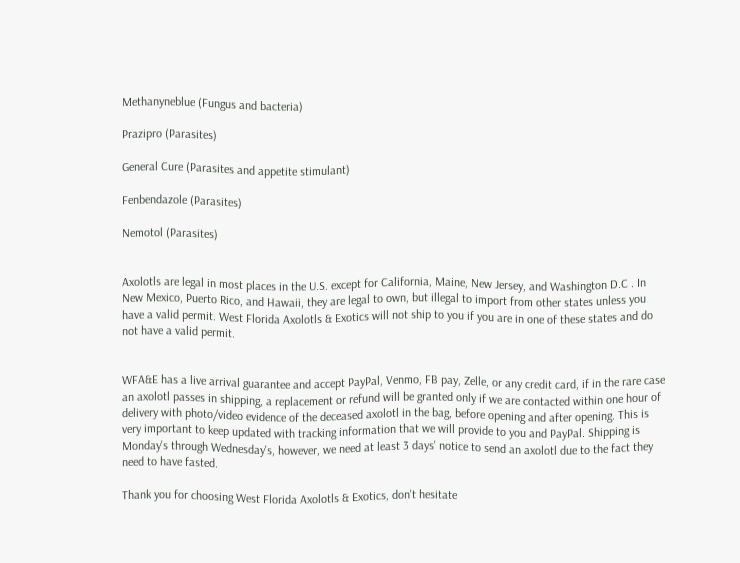Methanyneblue (Fungus and bacteria)

Prazipro (Parasites)

General Cure (Parasites and appetite stimulant)

Fenbendazole (Parasites)

Nemotol (Parasites)


Axolotls are legal in most places in the U.S. except for California, Maine, New Jersey, and Washington D.C . In New Mexico, Puerto Rico, and Hawaii, they are legal to own, but illegal to import from other states unless you have a valid permit. West Florida Axolotls & Exotics will not ship to you if you are in one of these states and do not have a valid permit.


WFA&E has a live arrival guarantee and accept PayPal, Venmo, FB pay, Zelle, or any credit card, if in the rare case an axolotl passes in shipping, a replacement or refund will be granted only if we are contacted within one hour of delivery with photo/video evidence of the deceased axolotl in the bag, before opening and after opening. This is very important to keep updated with tracking information that we will provide to you and PayPal. Shipping is Monday's through Wednesday's, however, we need at least 3 days' notice to send an axolotl due to the fact they need to have fasted.

Thank you for choosing West Florida Axolotls & Exotics, don't hesitate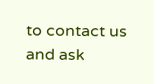to contact us and ask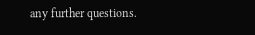any further questions.